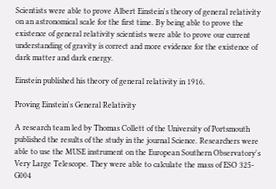Scientists were able to prove Albert Einstein's theory of general relativity on an astronomical scale for the first time. By being able to prove the existence of general relativity scientists were able to prove our current understanding of gravity is correct and more evidence for the existence of dark matter and dark energy.

Einstein published his theory of general relativity in 1916.

Proving Einstein's General Relativity

A research team led by Thomas Collett of the University of Portsmouth published the results of the study in the journal Science. Researchers were able to use the MUSE instrument on the European Southern Observatory's Very Large Telescope. They were able to calculate the mass of ESO 325-G004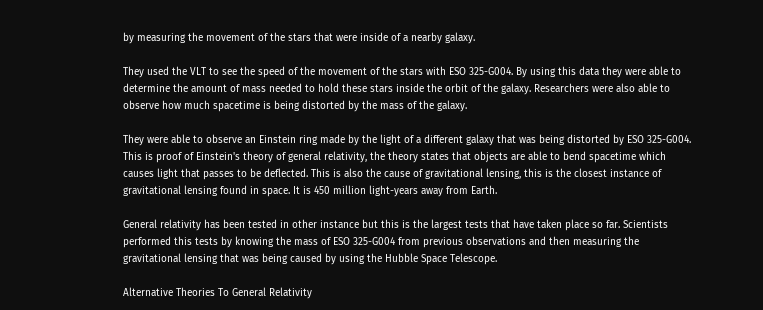by measuring the movement of the stars that were inside of a nearby galaxy.

They used the VLT to see the speed of the movement of the stars with ESO 325-G004. By using this data they were able to determine the amount of mass needed to hold these stars inside the orbit of the galaxy. Researchers were also able to observe how much spacetime is being distorted by the mass of the galaxy.

They were able to observe an Einstein ring made by the light of a different galaxy that was being distorted by ESO 325-G004. This is proof of Einstein's theory of general relativity, the theory states that objects are able to bend spacetime which causes light that passes to be deflected. This is also the cause of gravitational lensing, this is the closest instance of gravitational lensing found in space. It is 450 million light-years away from Earth.

General relativity has been tested in other instance but this is the largest tests that have taken place so far. Scientists performed this tests by knowing the mass of ESO 325-G004 from previous observations and then measuring the gravitational lensing that was being caused by using the Hubble Space Telescope.

Alternative Theories To General Relativity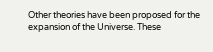Other theories have been proposed for the expansion of the Universe. These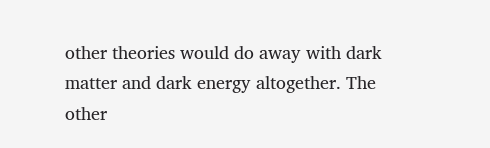other theories would do away with dark matter and dark energy altogether. The other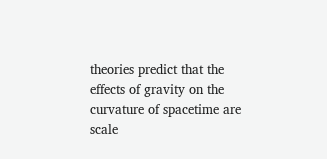theories predict that the effects of gravity on the curvature of spacetime are scale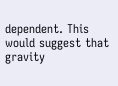dependent. This would suggest that gravity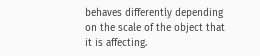behaves differently depending on the scale of the object that it is affecting.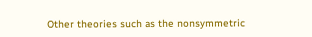Other theories such as the nonsymmetric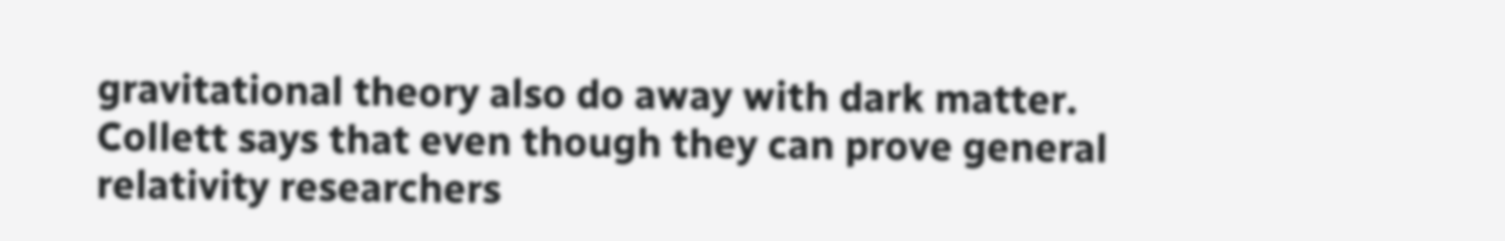gravitational theory also do away with dark matter. Collett says that even though they can prove general relativity researchers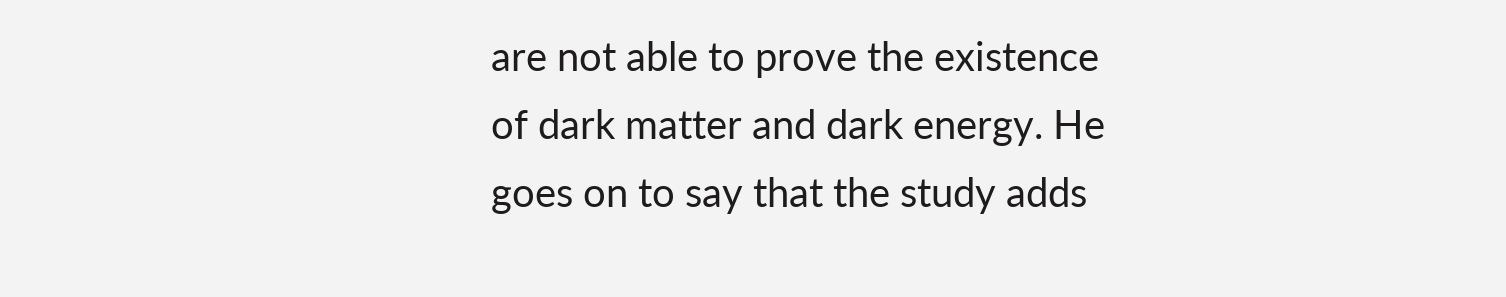are not able to prove the existence of dark matter and dark energy. He goes on to say that the study adds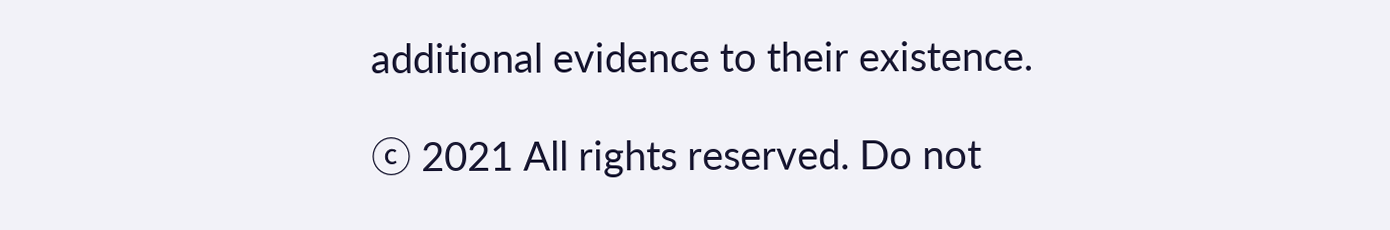additional evidence to their existence.

ⓒ 2021 All rights reserved. Do not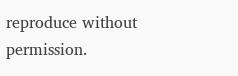reproduce without permission.